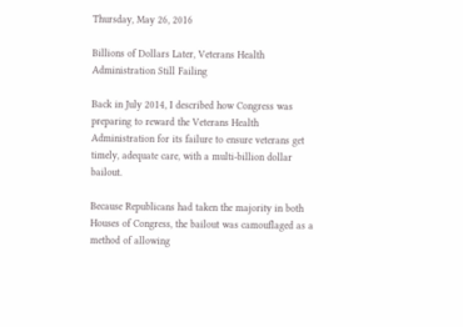Thursday, May 26, 2016

Billions of Dollars Later, Veterans Health Administration Still Failing

Back in July 2014, I described how Congress was preparing to reward the Veterans Health Administration for its failure to ensure veterans get timely, adequate care, with a multi-billion dollar bailout.

Because Republicans had taken the majority in both Houses of Congress, the bailout was camouflaged as a method of allowing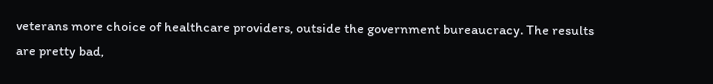veterans more choice of healthcare providers, outside the government bureaucracy. The results are pretty bad,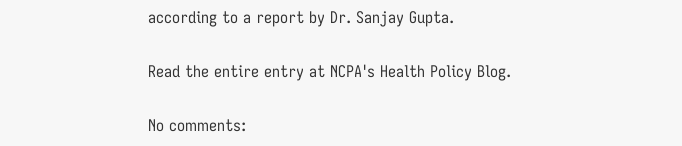according to a report by Dr. Sanjay Gupta.

Read the entire entry at NCPA's Health Policy Blog.

No comments: